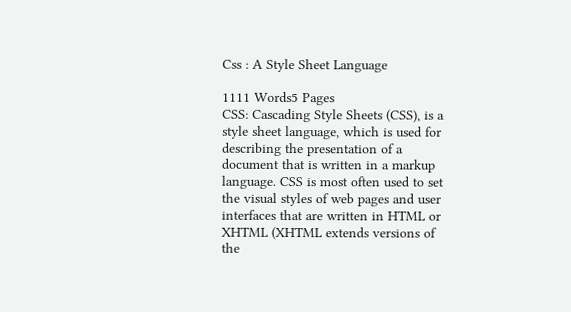Css : A Style Sheet Language

1111 Words5 Pages
CSS: Cascading Style Sheets (CSS), is a style sheet language, which is used for describing the presentation of a document that is written in a markup language. CSS is most often used to set the visual styles of web pages and user interfaces that are written in HTML or XHTML (XHTML extends versions of the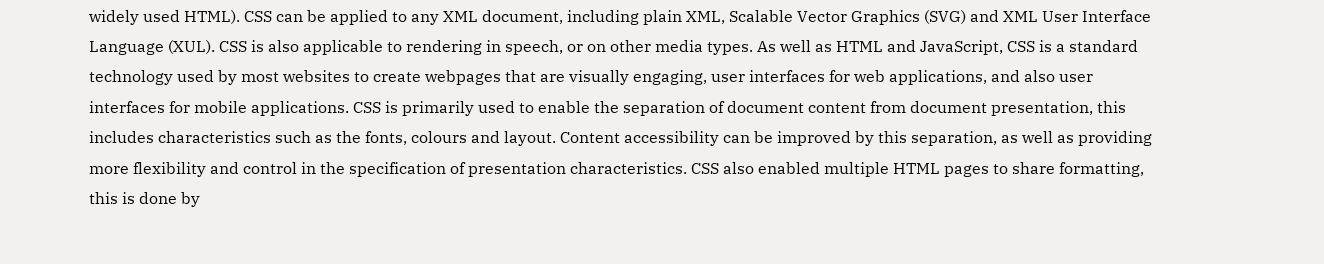widely used HTML). CSS can be applied to any XML document, including plain XML, Scalable Vector Graphics (SVG) and XML User Interface Language (XUL). CSS is also applicable to rendering in speech, or on other media types. As well as HTML and JavaScript, CSS is a standard technology used by most websites to create webpages that are visually engaging, user interfaces for web applications, and also user interfaces for mobile applications. CSS is primarily used to enable the separation of document content from document presentation, this includes characteristics such as the fonts, colours and layout. Content accessibility can be improved by this separation, as well as providing more flexibility and control in the specification of presentation characteristics. CSS also enabled multiple HTML pages to share formatting, this is done by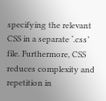specifying the relevant CSS in a separate ‘.css’ file. Furthermore, CSS reduces complexity and repetition in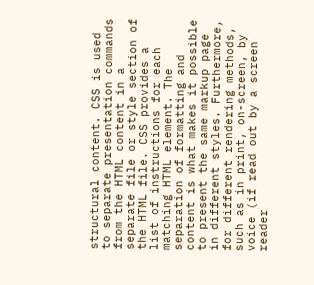structural content. CSS is used to separate presentation commands from the HTML content in a separate file or style section of the HTML file. CSS provides a list of instructions for each matching HTML element. The separation of formatting and content is what makes it possible to present the same markup page in different styles. Furthermore, for different rendering methods, such as in print, on-screen, by voice (if read out by a screen reader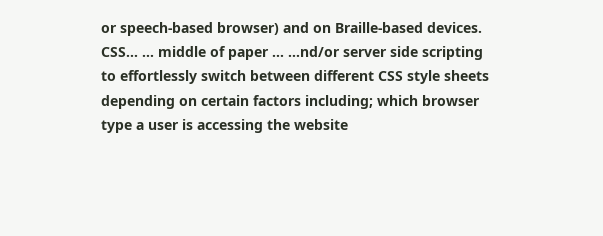or speech-based browser) and on Braille-based devices. CSS... ... middle of paper ... ...nd/or server side scripting to effortlessly switch between different CSS style sheets depending on certain factors including; which browser type a user is accessing the website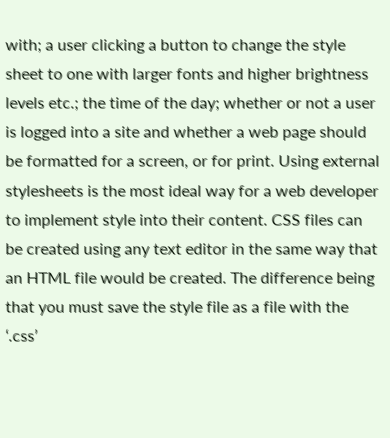with; a user clicking a button to change the style sheet to one with larger fonts and higher brightness levels etc.; the time of the day; whether or not a user is logged into a site and whether a web page should be formatted for a screen, or for print. Using external stylesheets is the most ideal way for a web developer to implement style into their content. CSS files can be created using any text editor in the same way that an HTML file would be created. The difference being that you must save the style file as a file with the ‘.css’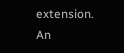extension. An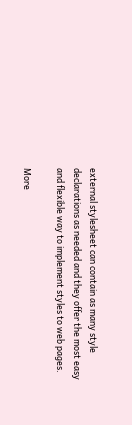external stylesheet can contain as many style declarations as needed and they offer the most easy and flexible way to implement styles to web pages.

More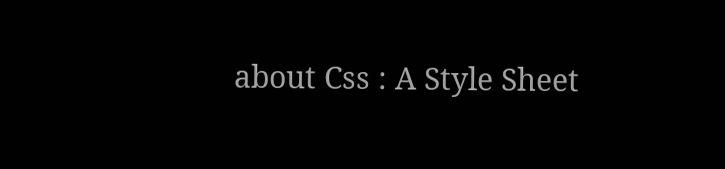about Css : A Style Sheet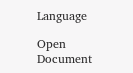Language

Open Document